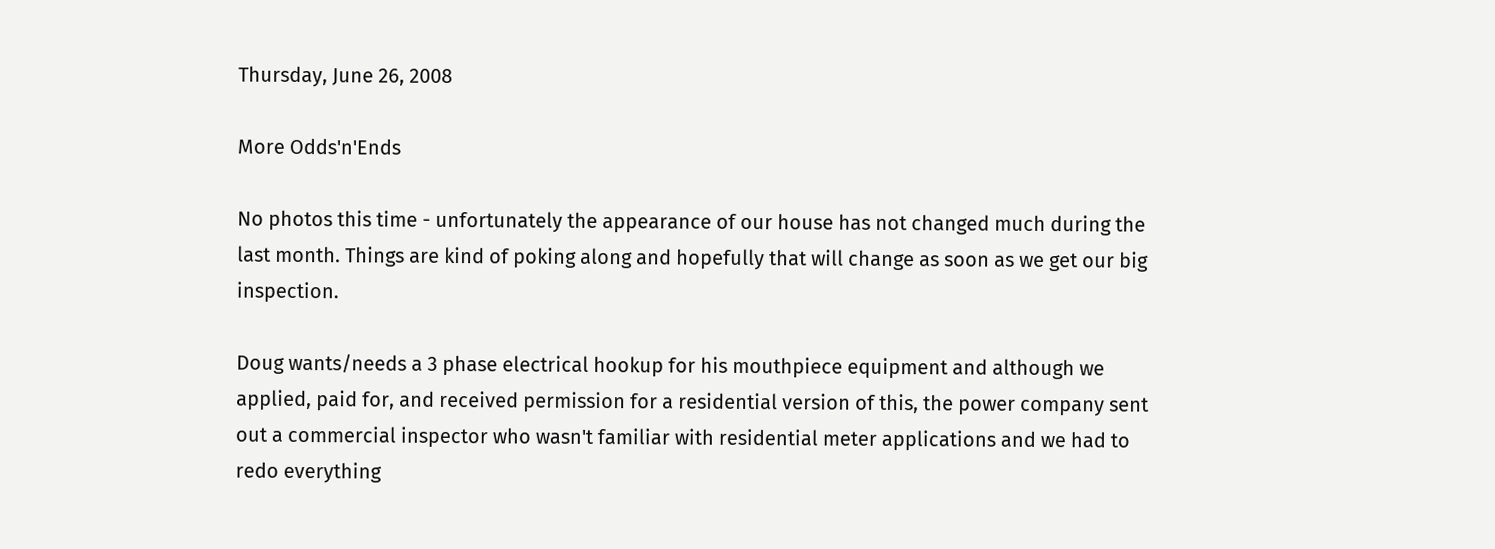Thursday, June 26, 2008

More Odds'n'Ends

No photos this time - unfortunately the appearance of our house has not changed much during the last month. Things are kind of poking along and hopefully that will change as soon as we get our big inspection.

Doug wants/needs a 3 phase electrical hookup for his mouthpiece equipment and although we applied, paid for, and received permission for a residential version of this, the power company sent out a commercial inspector who wasn't familiar with residential meter applications and we had to redo everything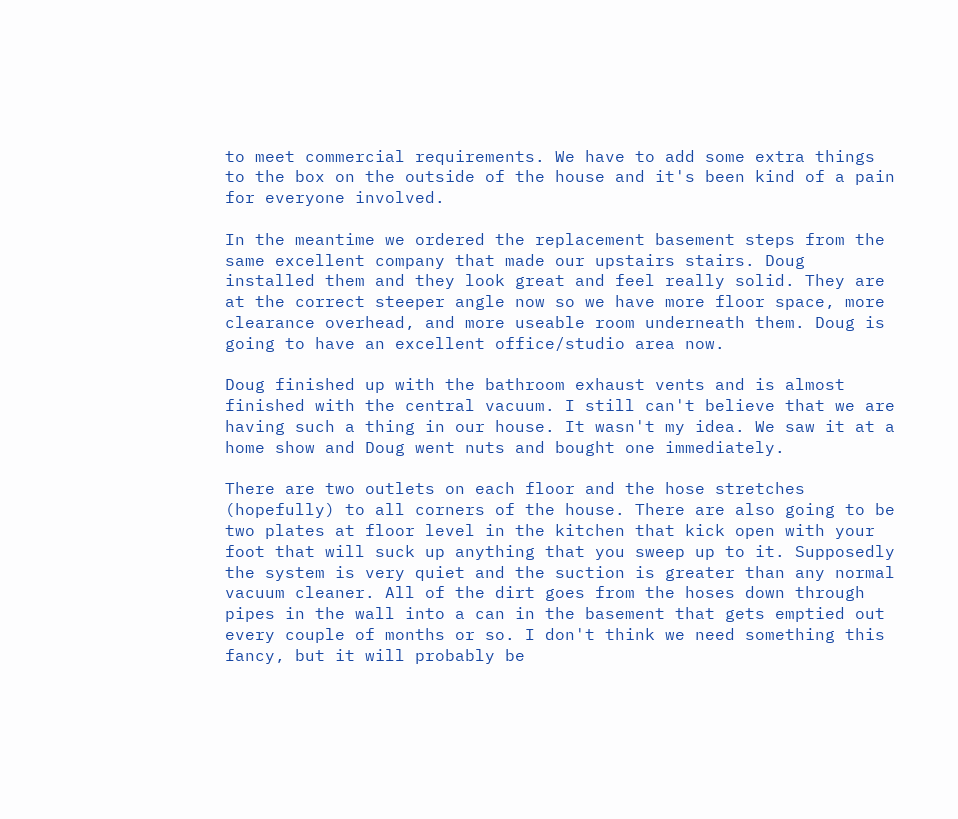to meet commercial requirements. We have to add some extra things to the box on the outside of the house and it's been kind of a pain for everyone involved.

In the meantime we ordered the replacement basement steps from the same excellent company that made our upstairs stairs. Doug installed them and they look great and feel really solid. They are at the correct steeper angle now so we have more floor space, more clearance overhead, and more useable room underneath them. Doug is going to have an excellent office/studio area now.

Doug finished up with the bathroom exhaust vents and is almost finished with the central vacuum. I still can't believe that we are having such a thing in our house. It wasn't my idea. We saw it at a home show and Doug went nuts and bought one immediately.

There are two outlets on each floor and the hose stretches (hopefully) to all corners of the house. There are also going to be two plates at floor level in the kitchen that kick open with your foot that will suck up anything that you sweep up to it. Supposedly the system is very quiet and the suction is greater than any normal vacuum cleaner. All of the dirt goes from the hoses down through pipes in the wall into a can in the basement that gets emptied out every couple of months or so. I don't think we need something this fancy, but it will probably be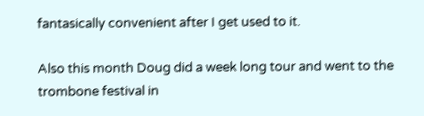fantasically convenient after I get used to it.

Also this month Doug did a week long tour and went to the trombone festival in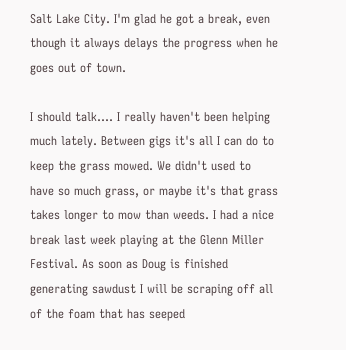Salt Lake City. I'm glad he got a break, even though it always delays the progress when he goes out of town.

I should talk.... I really haven't been helping much lately. Between gigs it's all I can do to keep the grass mowed. We didn't used to have so much grass, or maybe it's that grass takes longer to mow than weeds. I had a nice break last week playing at the Glenn Miller Festival. As soon as Doug is finished generating sawdust I will be scraping off all of the foam that has seeped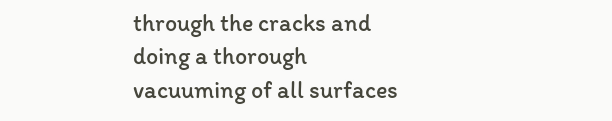through the cracks and doing a thorough vacuuming of all surfaces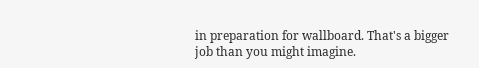in preparation for wallboard. That's a bigger job than you might imagine.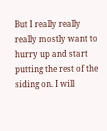But I really really really mostly want to hurry up and start putting the rest of the siding on. I will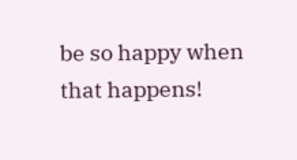be so happy when that happens!